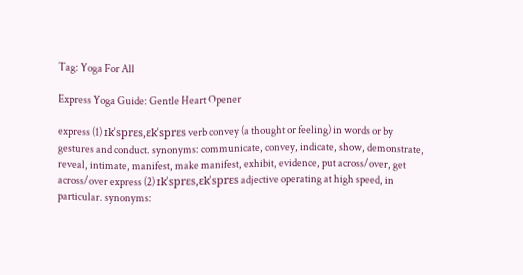Tag: Yoga For All

Express Yoga Guide: Gentle Heart Opener

express (1) ɪkˈsprɛs,ɛkˈsprɛs verb convey (a thought or feeling) in words or by gestures and conduct. synonyms: communicate, convey, indicate, show, demonstrate, reveal, intimate, manifest, make manifest, exhibit, evidence, put across/over, get across/over express (2) ɪkˈsprɛs,ɛkˈsprɛs adjective operating at high speed, in particular. synonyms: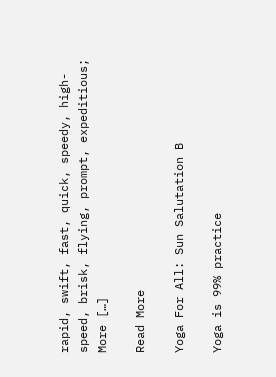rapid, swift, fast, quick, speedy, high-speed, brisk, flying, prompt, expeditious; More […]

Read More

Yoga For All: Sun Salutation B

Yoga is 99% practice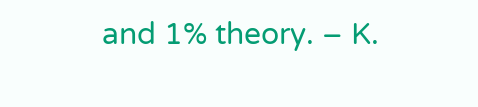and 1% theory. – K.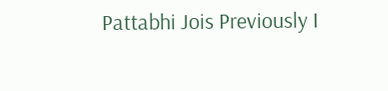Pattabhi Jois Previously I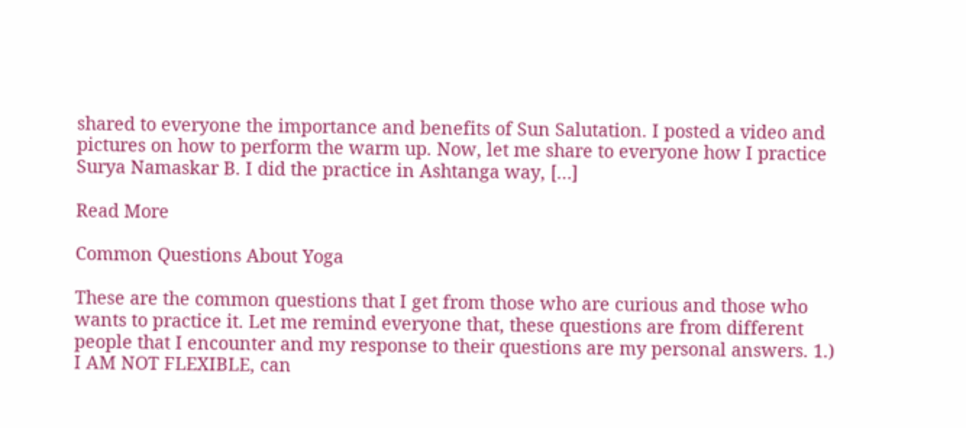shared to everyone the importance and benefits of Sun Salutation. I posted a video and pictures on how to perform the warm up. Now, let me share to everyone how I practice Surya Namaskar B. I did the practice in Ashtanga way, […]

Read More

Common Questions About Yoga

These are the common questions that I get from those who are curious and those who wants to practice it. Let me remind everyone that, these questions are from different people that I encounter and my response to their questions are my personal answers. 1.) I AM NOT FLEXIBLE, can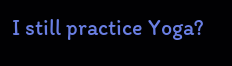I still practice Yoga?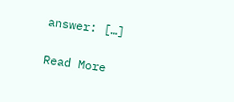answer: […]

Read More